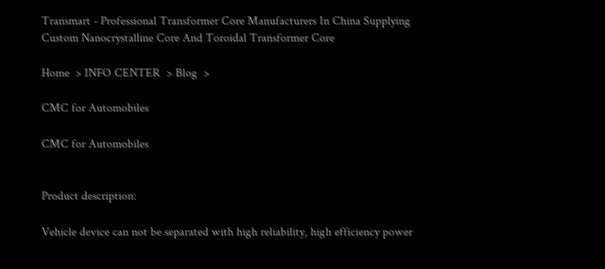Transmart - Professional Transformer Core Manufacturers In China Supplying Custom Nanocrystalline Core And Toroidal Transformer Core

Home  > INFO CENTER  > Blog  >

CMC for Automobiles

CMC for Automobiles


Product description:

Vehicle device can not be separated with high reliability, high efficiency power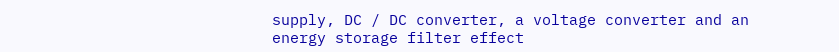supply, DC / DC converter, a voltage converter and an energy storage filter effect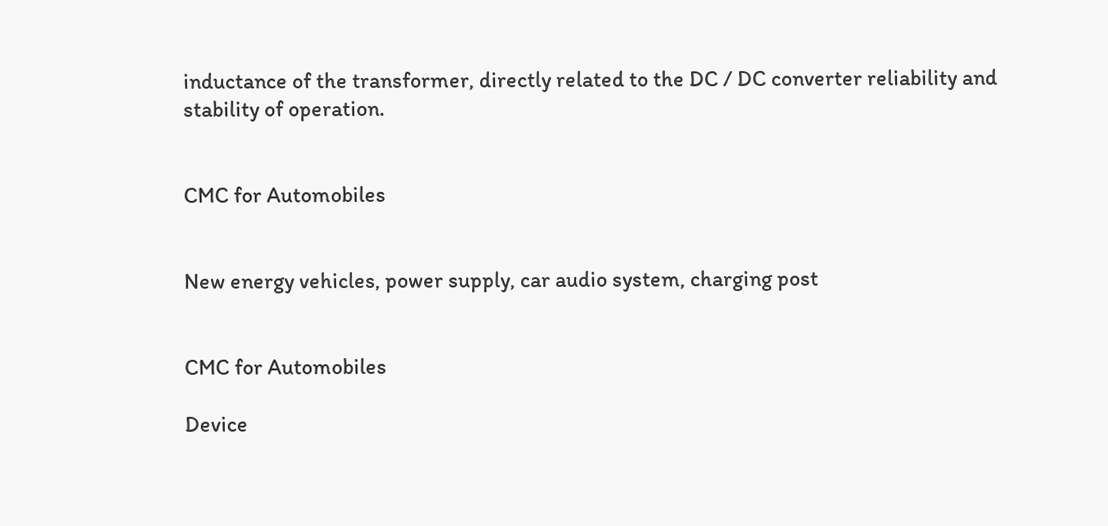inductance of the transformer, directly related to the DC / DC converter reliability and stability of operation.


CMC for Automobiles


New energy vehicles, power supply, car audio system, charging post


CMC for Automobiles

Device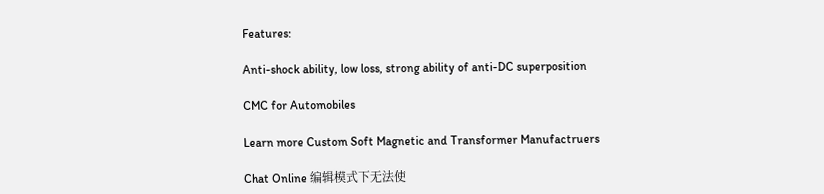Features:

Anti-shock ability, low loss, strong ability of anti-DC superposition

CMC for Automobiles

Learn more Custom Soft Magnetic and Transformer Manufactruers

Chat Online 编辑模式下无法使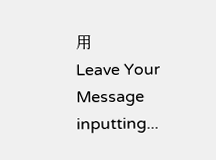用
Leave Your Message inputting...